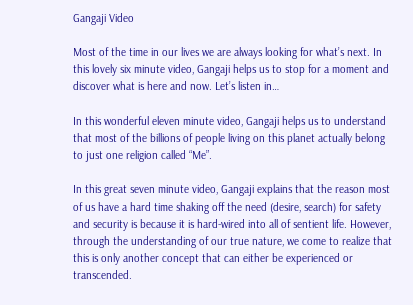Gangaji Video

Most of the time in our lives we are always looking for what’s next. In this lovely six minute video, Gangaji helps us to stop for a moment and discover what is here and now. Let’s listen in…

In this wonderful eleven minute video, Gangaji helps us to understand that most of the billions of people living on this planet actually belong to just one religion called “Me”.

In this great seven minute video, Gangaji explains that the reason most of us have a hard time shaking off the need (desire, search) for safety and security is because it is hard-wired into all of sentient life. However, through the understanding of our true nature, we come to realize that this is only another concept that can either be experienced or transcended.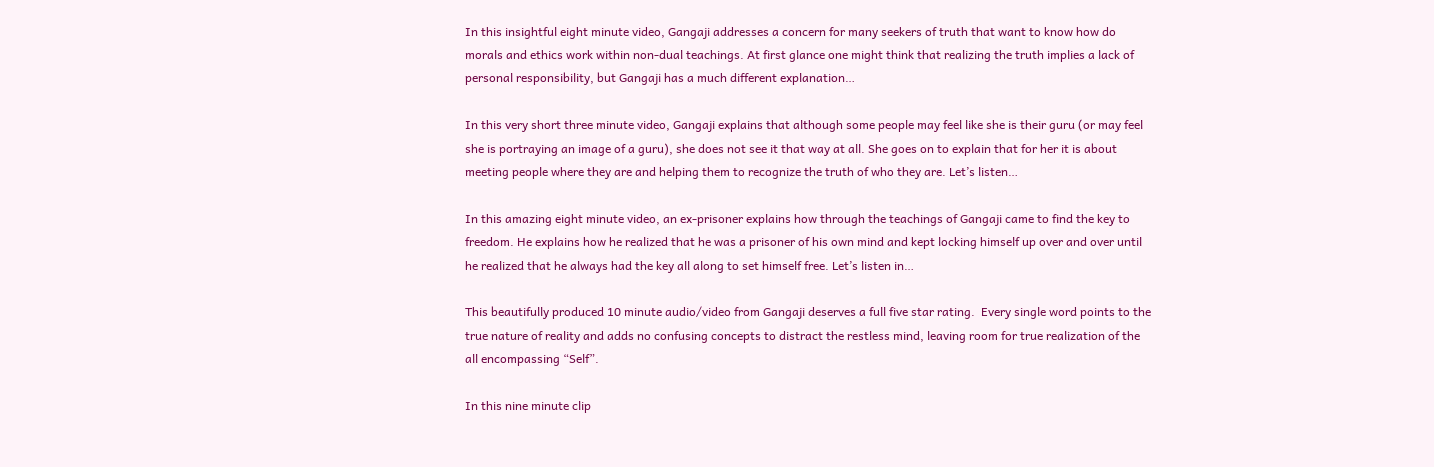In this insightful eight minute video, Gangaji addresses a concern for many seekers of truth that want to know how do morals and ethics work within non-dual teachings. At first glance one might think that realizing the truth implies a lack of personal responsibility, but Gangaji has a much different explanation…

In this very short three minute video, Gangaji explains that although some people may feel like she is their guru (or may feel she is portraying an image of a guru), she does not see it that way at all. She goes on to explain that for her it is about meeting people where they are and helping them to recognize the truth of who they are. Let’s listen…

In this amazing eight minute video, an ex-prisoner explains how through the teachings of Gangaji came to find the key to freedom. He explains how he realized that he was a prisoner of his own mind and kept locking himself up over and over until he realized that he always had the key all along to set himself free. Let’s listen in…

This beautifully produced 10 minute audio/video from Gangaji deserves a full five star rating.  Every single word points to the true nature of reality and adds no confusing concepts to distract the restless mind, leaving room for true realization of the all encompassing “Self”.

In this nine minute clip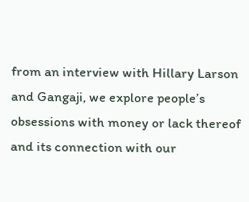from an interview with Hillary Larson and Gangaji, we explore people’s obsessions with money or lack thereof and its connection with our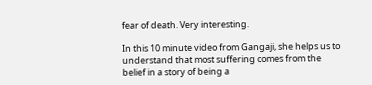fear of death. Very interesting.

In this 10 minute video from Gangaji, she helps us to understand that most suffering comes from the belief in a story of being a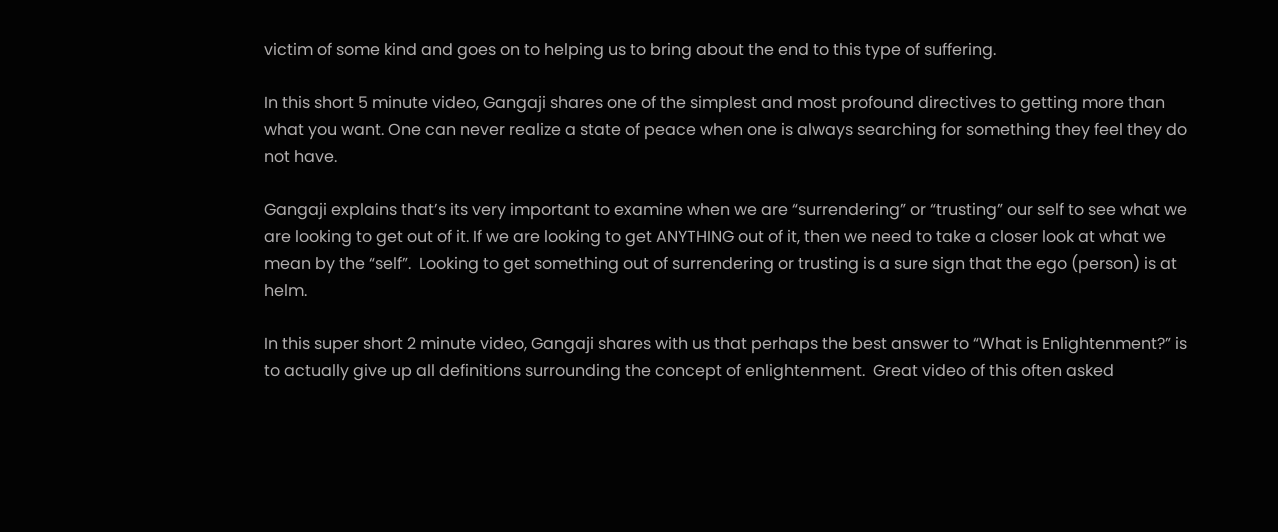victim of some kind and goes on to helping us to bring about the end to this type of suffering.

In this short 5 minute video, Gangaji shares one of the simplest and most profound directives to getting more than what you want. One can never realize a state of peace when one is always searching for something they feel they do not have.

Gangaji explains that’s its very important to examine when we are “surrendering” or “trusting” our self to see what we are looking to get out of it. If we are looking to get ANYTHING out of it, then we need to take a closer look at what we mean by the “self”.  Looking to get something out of surrendering or trusting is a sure sign that the ego (person) is at helm.

In this super short 2 minute video, Gangaji shares with us that perhaps the best answer to “What is Enlightenment?” is to actually give up all definitions surrounding the concept of enlightenment.  Great video of this often asked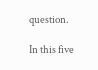question.

In this five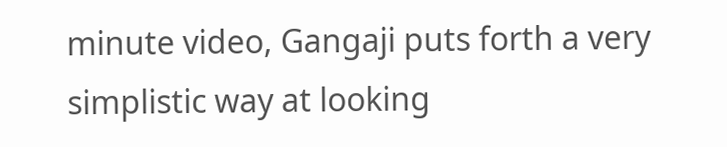minute video, Gangaji puts forth a very simplistic way at looking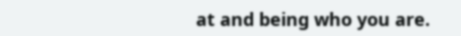at and being who you are.